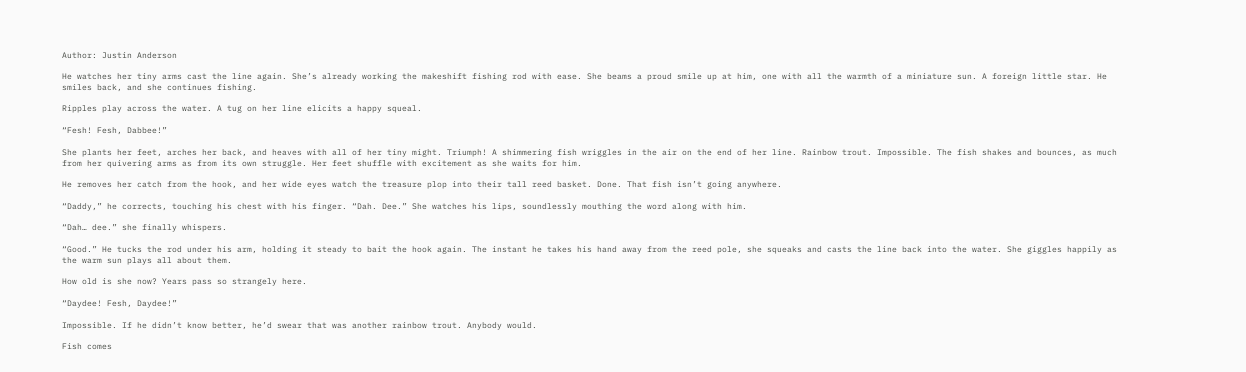Author: Justin Anderson

He watches her tiny arms cast the line again. She’s already working the makeshift fishing rod with ease. She beams a proud smile up at him, one with all the warmth of a miniature sun. A foreign little star. He smiles back, and she continues fishing.

Ripples play across the water. A tug on her line elicits a happy squeal.

“Fesh! Fesh, Dabbee!”

She plants her feet, arches her back, and heaves with all of her tiny might. Triumph! A shimmering fish wriggles in the air on the end of her line. Rainbow trout. Impossible. The fish shakes and bounces, as much from her quivering arms as from its own struggle. Her feet shuffle with excitement as she waits for him.

He removes her catch from the hook, and her wide eyes watch the treasure plop into their tall reed basket. Done. That fish isn’t going anywhere.

“Daddy,” he corrects, touching his chest with his finger. “Dah. Dee.” She watches his lips, soundlessly mouthing the word along with him.

“Dah… dee.” she finally whispers.

“Good.” He tucks the rod under his arm, holding it steady to bait the hook again. The instant he takes his hand away from the reed pole, she squeaks and casts the line back into the water. She giggles happily as the warm sun plays all about them.

How old is she now? Years pass so strangely here.

“Daydee! Fesh, Daydee!”

Impossible. If he didn’t know better, he’d swear that was another rainbow trout. Anybody would.

Fish comes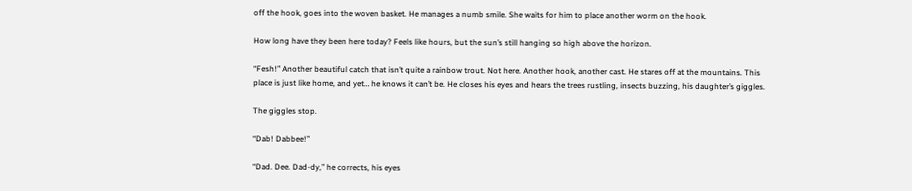off the hook, goes into the woven basket. He manages a numb smile. She waits for him to place another worm on the hook.

How long have they been here today? Feels like hours, but the sun’s still hanging so high above the horizon.

“Fesh!” Another beautiful catch that isn’t quite a rainbow trout. Not here. Another hook, another cast. He stares off at the mountains. This place is just like home, and yet… he knows it can’t be. He closes his eyes and hears the trees rustling, insects buzzing, his daughter’s giggles.

The giggles stop.

“Dab! Dabbee!”

“Dad. Dee. Dad-dy,” he corrects, his eyes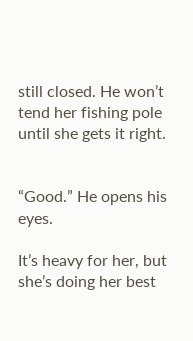still closed. He won’t tend her fishing pole until she gets it right.


“Good.” He opens his eyes.

It’s heavy for her, but she’s doing her best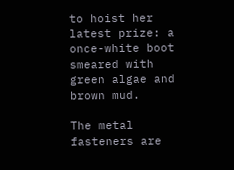to hoist her latest prize: a once-white boot smeared with green algae and brown mud.

The metal fasteners are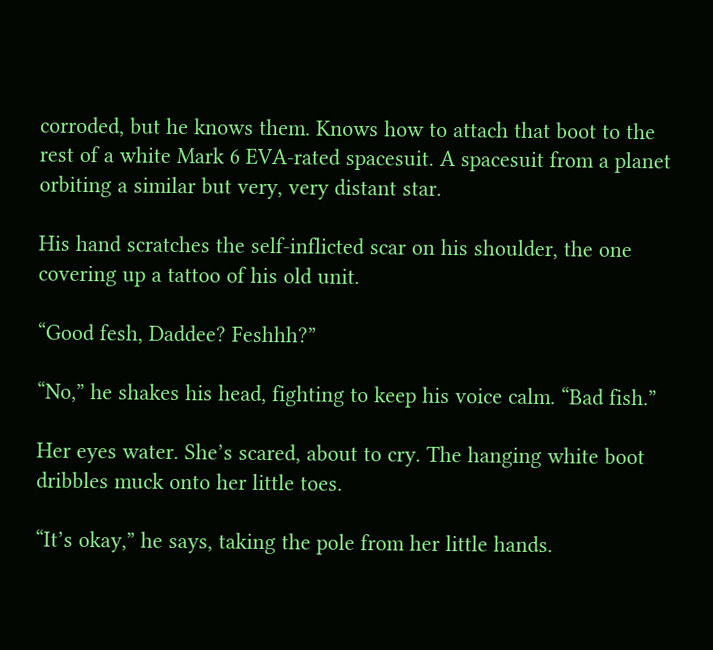corroded, but he knows them. Knows how to attach that boot to the rest of a white Mark 6 EVA-rated spacesuit. A spacesuit from a planet orbiting a similar but very, very distant star.

His hand scratches the self-inflicted scar on his shoulder, the one covering up a tattoo of his old unit.

“Good fesh, Daddee? Feshhh?”

“No,” he shakes his head, fighting to keep his voice calm. “Bad fish.”

Her eyes water. She’s scared, about to cry. The hanging white boot dribbles muck onto her little toes.

“It’s okay,” he says, taking the pole from her little hands.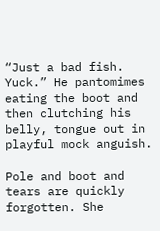“Just a bad fish. Yuck.” He pantomimes eating the boot and then clutching his belly, tongue out in playful mock anguish.

Pole and boot and tears are quickly forgotten. She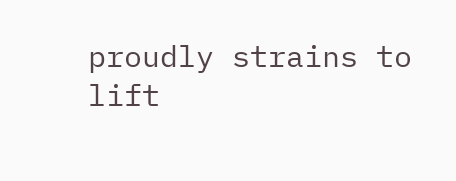proudly strains to lift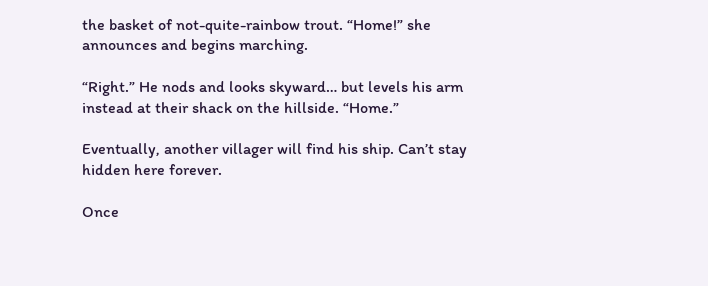the basket of not-quite-rainbow trout. “Home!” she announces and begins marching.

“Right.” He nods and looks skyward… but levels his arm instead at their shack on the hillside. “Home.”

Eventually, another villager will find his ship. Can’t stay hidden here forever.

Once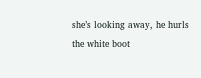she’s looking away, he hurls the white boot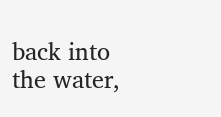back into the water,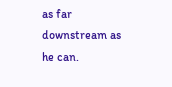as far downstream as he can.